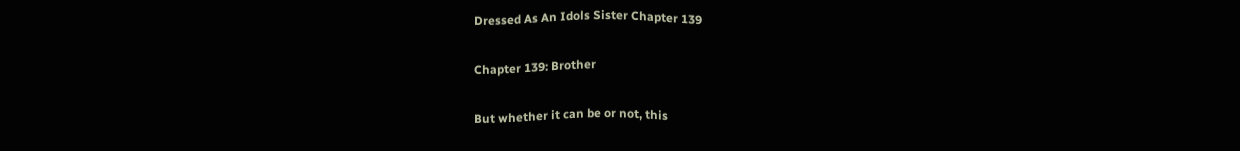Dressed As An Idols Sister Chapter 139

Chapter 139: Brother

But whether it can be or not, this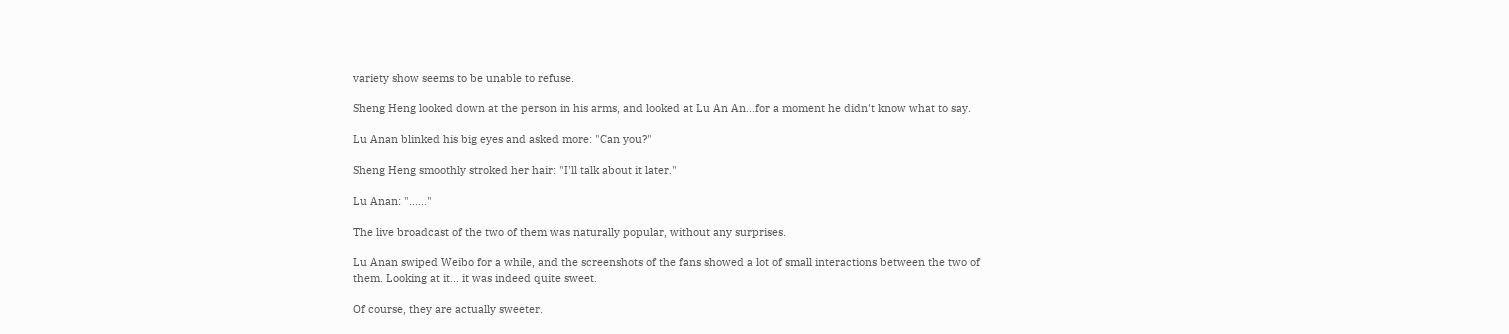variety show seems to be unable to refuse.

Sheng Heng looked down at the person in his arms, and looked at Lu An An...for a moment he didn't know what to say.

Lu Anan blinked his big eyes and asked more: "Can you?"

Sheng Heng smoothly stroked her hair: "I'll talk about it later."

Lu Anan: "......"

The live broadcast of the two of them was naturally popular, without any surprises.

Lu Anan swiped Weibo for a while, and the screenshots of the fans showed a lot of small interactions between the two of them. Looking at it... it was indeed quite sweet.

Of course, they are actually sweeter.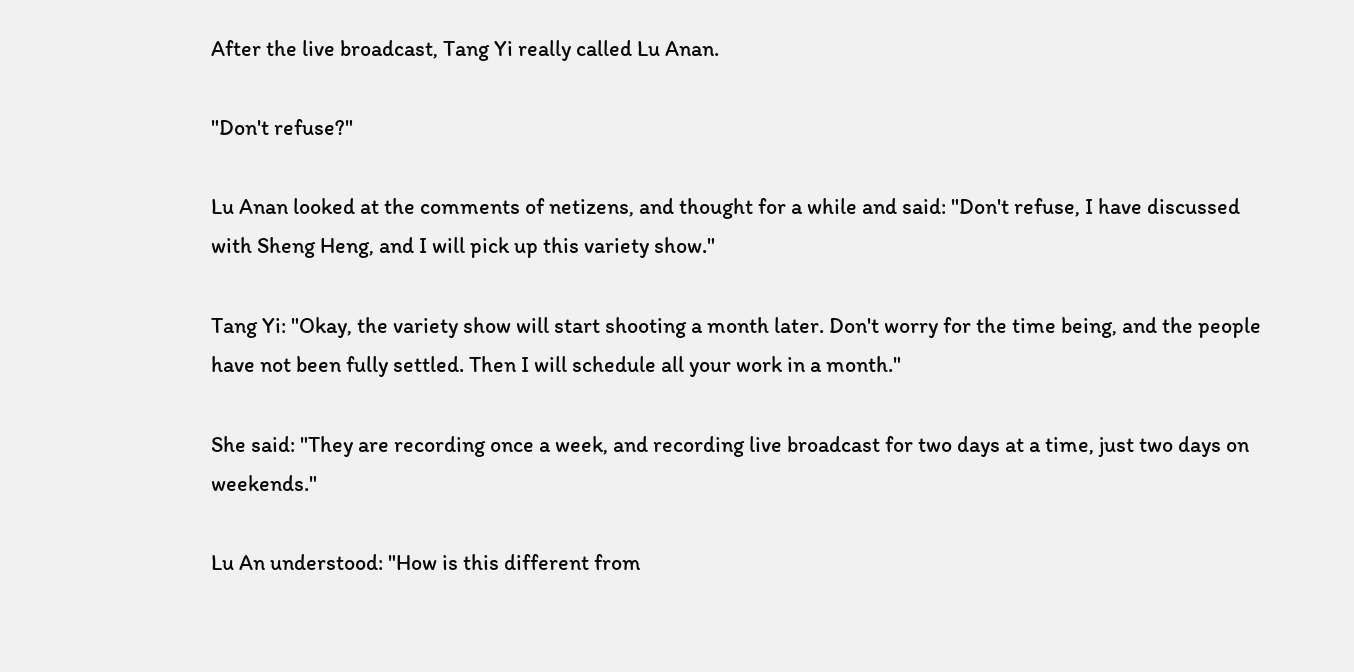After the live broadcast, Tang Yi really called Lu Anan.

"Don't refuse?"

Lu Anan looked at the comments of netizens, and thought for a while and said: "Don't refuse, I have discussed with Sheng Heng, and I will pick up this variety show."

Tang Yi: "Okay, the variety show will start shooting a month later. Don't worry for the time being, and the people have not been fully settled. Then I will schedule all your work in a month."

She said: "They are recording once a week, and recording live broadcast for two days at a time, just two days on weekends."

Lu An understood: "How is this different from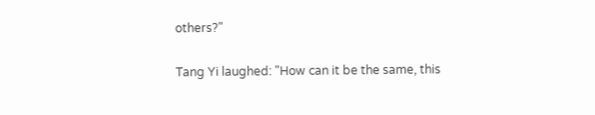others?"

Tang Yi laughed: "How can it be the same, this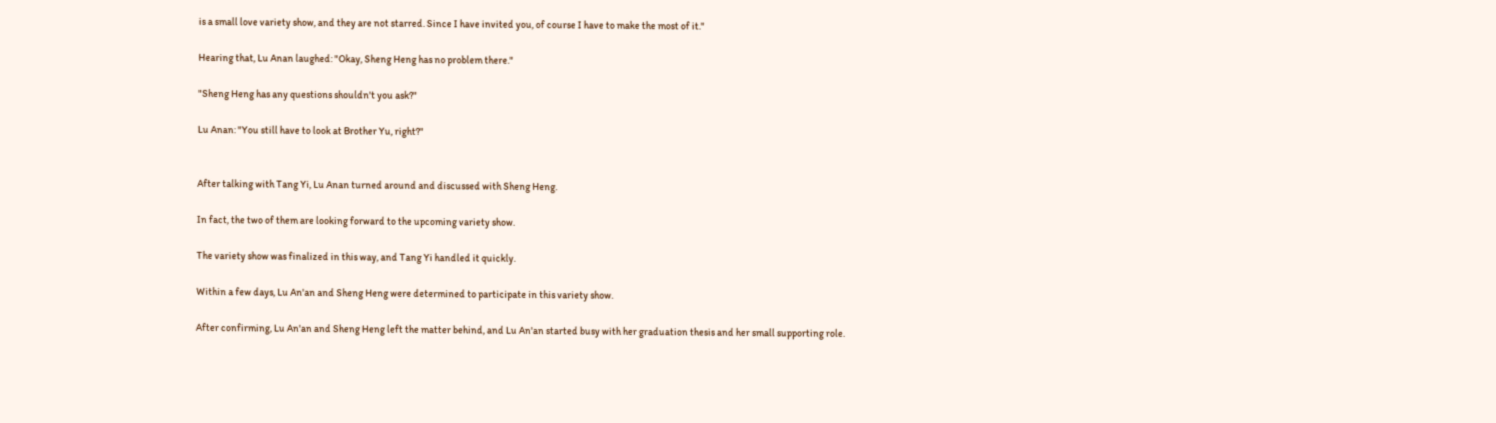is a small love variety show, and they are not starred. Since I have invited you, of course I have to make the most of it."

Hearing that, Lu Anan laughed: "Okay, Sheng Heng has no problem there."

"Sheng Heng has any questions shouldn't you ask?"

Lu Anan: "You still have to look at Brother Yu, right?"


After talking with Tang Yi, Lu Anan turned around and discussed with Sheng Heng.

In fact, the two of them are looking forward to the upcoming variety show.

The variety show was finalized in this way, and Tang Yi handled it quickly.

Within a few days, Lu An'an and Sheng Heng were determined to participate in this variety show.

After confirming, Lu An'an and Sheng Heng left the matter behind, and Lu An'an started busy with her graduation thesis and her small supporting role.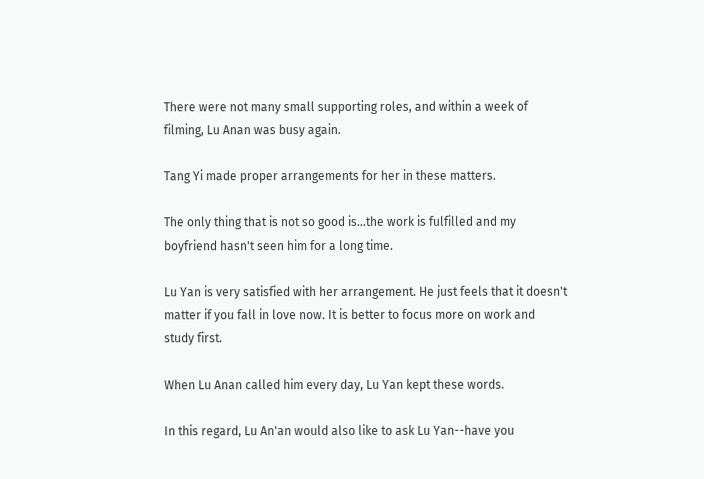There were not many small supporting roles, and within a week of filming, Lu Anan was busy again.

Tang Yi made proper arrangements for her in these matters.

The only thing that is not so good is...the work is fulfilled and my boyfriend hasn't seen him for a long time.

Lu Yan is very satisfied with her arrangement. He just feels that it doesn't matter if you fall in love now. It is better to focus more on work and study first.

When Lu Anan called him every day, Lu Yan kept these words.

In this regard, Lu An'an would also like to ask Lu Yan--have you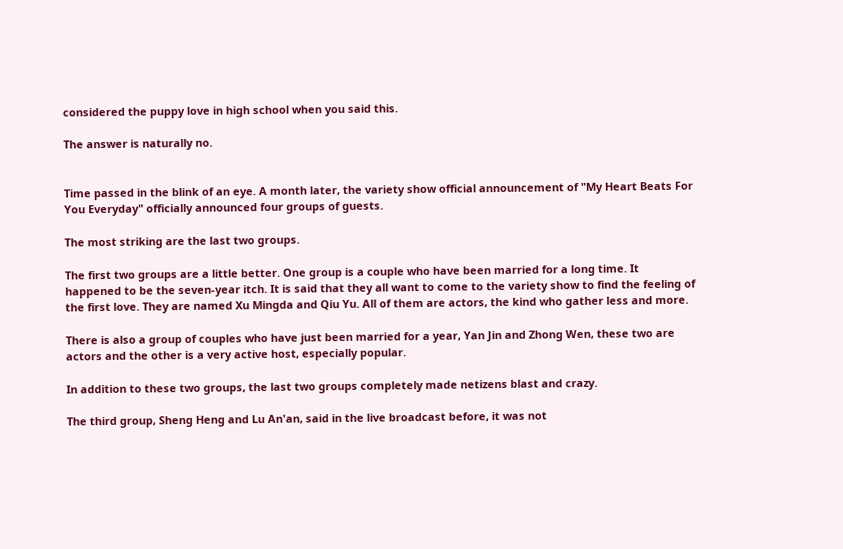considered the puppy love in high school when you said this.

The answer is naturally no.


Time passed in the blink of an eye. A month later, the variety show official announcement of "My Heart Beats For You Everyday" officially announced four groups of guests.

The most striking are the last two groups.

The first two groups are a little better. One group is a couple who have been married for a long time. It happened to be the seven-year itch. It is said that they all want to come to the variety show to find the feeling of the first love. They are named Xu Mingda and Qiu Yu. All of them are actors, the kind who gather less and more.

There is also a group of couples who have just been married for a year, Yan Jin and Zhong Wen, these two are actors and the other is a very active host, especially popular.

In addition to these two groups, the last two groups completely made netizens blast and crazy.

The third group, Sheng Heng and Lu An'an, said in the live broadcast before, it was not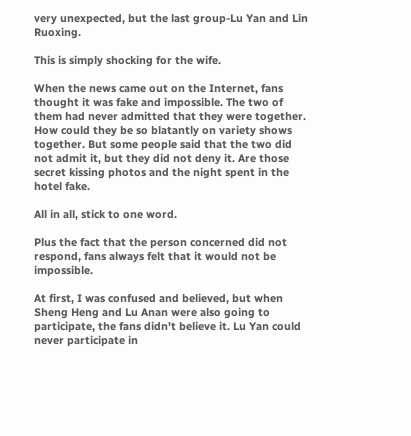very unexpected, but the last group-Lu Yan and Lin Ruoxing.

This is simply shocking for the wife.

When the news came out on the Internet, fans thought it was fake and impossible. The two of them had never admitted that they were together. How could they be so blatantly on variety shows together. But some people said that the two did not admit it, but they did not deny it. Are those secret kissing photos and the night spent in the hotel fake.

All in all, stick to one word.

Plus the fact that the person concerned did not respond, fans always felt that it would not be impossible.

At first, I was confused and believed, but when Sheng Heng and Lu Anan were also going to participate, the fans didn't believe it. Lu Yan could never participate in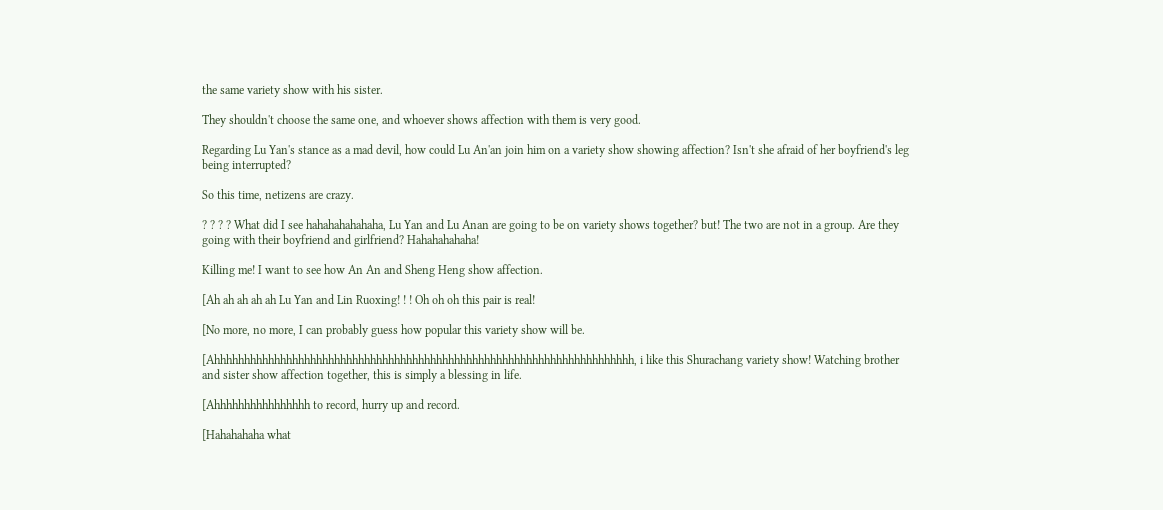the same variety show with his sister.

They shouldn't choose the same one, and whoever shows affection with them is very good.

Regarding Lu Yan's stance as a mad devil, how could Lu An'an join him on a variety show showing affection? Isn't she afraid of her boyfriend's leg being interrupted?

So this time, netizens are crazy.

? ? ? ? What did I see hahahahahahaha, Lu Yan and Lu Anan are going to be on variety shows together? but! The two are not in a group. Are they going with their boyfriend and girlfriend? Hahahahahaha!

Killing me! I want to see how An An and Sheng Heng show affection.

[Ah ah ah ah ah Lu Yan and Lin Ruoxing! ! ! Oh oh oh this pair is real!

[No more, no more, I can probably guess how popular this variety show will be.

[Ahhhhhhhhhhhhhhhhhhhhhhhhhhhhhhhhhhhhhhhhhhhhhhhhhhhhhhhhhhhhhhhhhhhhhh, i like this Shurachang variety show! Watching brother and sister show affection together, this is simply a blessing in life.

[Ahhhhhhhhhhhhhhhh to record, hurry up and record.

[Hahahahaha what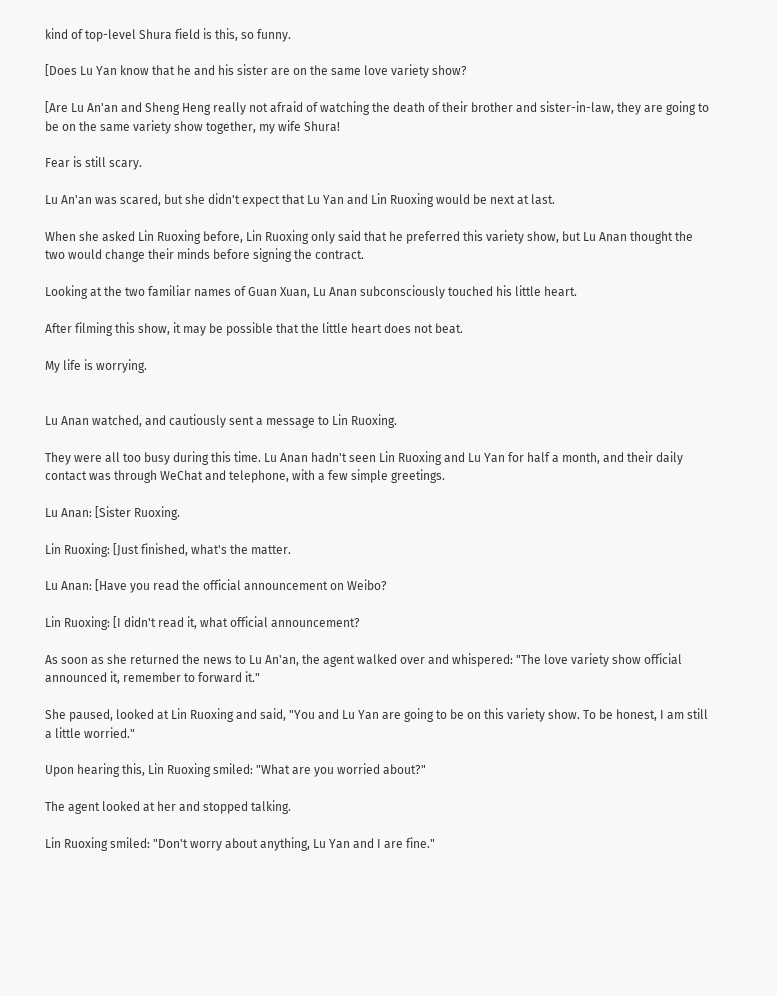kind of top-level Shura field is this, so funny.

[Does Lu Yan know that he and his sister are on the same love variety show?

[Are Lu An'an and Sheng Heng really not afraid of watching the death of their brother and sister-in-law, they are going to be on the same variety show together, my wife Shura!

Fear is still scary.

Lu An'an was scared, but she didn't expect that Lu Yan and Lin Ruoxing would be next at last.

When she asked Lin Ruoxing before, Lin Ruoxing only said that he preferred this variety show, but Lu Anan thought the two would change their minds before signing the contract.

Looking at the two familiar names of Guan Xuan, Lu Anan subconsciously touched his little heart.

After filming this show, it may be possible that the little heart does not beat.

My life is worrying.


Lu Anan watched, and cautiously sent a message to Lin Ruoxing.

They were all too busy during this time. Lu Anan hadn't seen Lin Ruoxing and Lu Yan for half a month, and their daily contact was through WeChat and telephone, with a few simple greetings.

Lu Anan: [Sister Ruoxing.

Lin Ruoxing: [Just finished, what's the matter.

Lu Anan: [Have you read the official announcement on Weibo?

Lin Ruoxing: [I didn't read it, what official announcement?

As soon as she returned the news to Lu An'an, the agent walked over and whispered: "The love variety show official announced it, remember to forward it."

She paused, looked at Lin Ruoxing and said, "You and Lu Yan are going to be on this variety show. To be honest, I am still a little worried."

Upon hearing this, Lin Ruoxing smiled: "What are you worried about?"

The agent looked at her and stopped talking.

Lin Ruoxing smiled: "Don't worry about anything, Lu Yan and I are fine."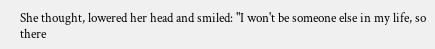She thought, lowered her head and smiled: "I won't be someone else in my life, so there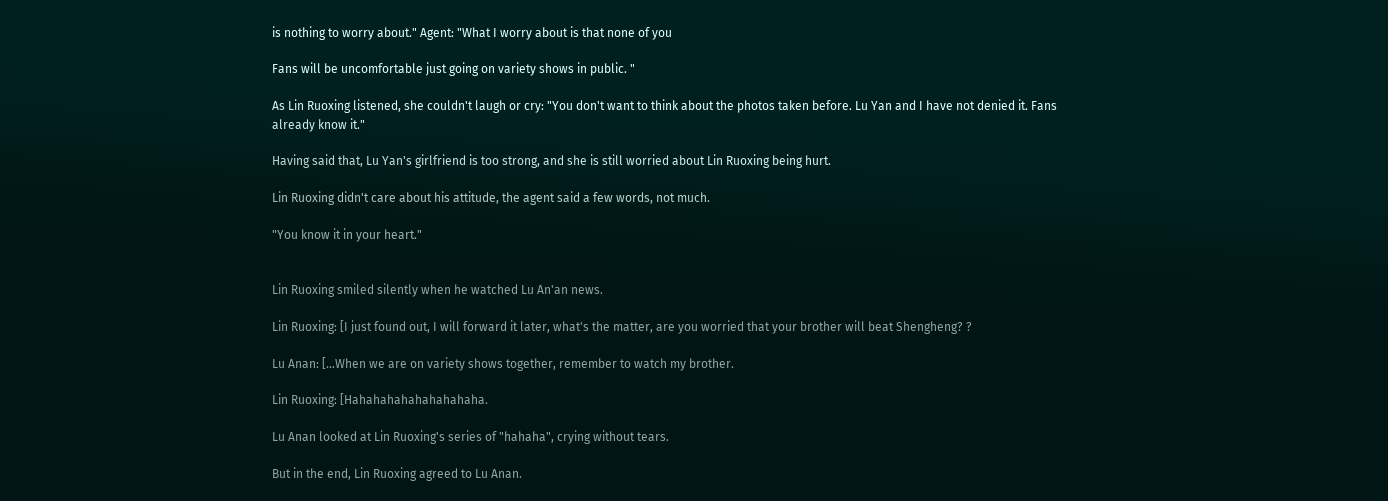is nothing to worry about." Agent: "What I worry about is that none of you

Fans will be uncomfortable just going on variety shows in public. "

As Lin Ruoxing listened, she couldn't laugh or cry: "You don't want to think about the photos taken before. Lu Yan and I have not denied it. Fans already know it."

Having said that, Lu Yan's girlfriend is too strong, and she is still worried about Lin Ruoxing being hurt.

Lin Ruoxing didn't care about his attitude, the agent said a few words, not much.

"You know it in your heart."


Lin Ruoxing smiled silently when he watched Lu An'an news.

Lin Ruoxing: [I just found out, I will forward it later, what's the matter, are you worried that your brother will beat Shengheng? ?

Lu Anan: [...When we are on variety shows together, remember to watch my brother.

Lin Ruoxing: [Hahahahahahahahahaha.

Lu Anan looked at Lin Ruoxing's series of "hahaha", crying without tears.

But in the end, Lin Ruoxing agreed to Lu Anan.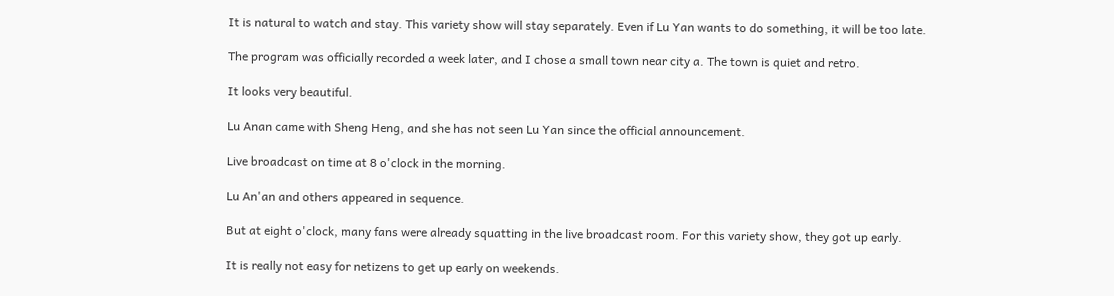It is natural to watch and stay. This variety show will stay separately. Even if Lu Yan wants to do something, it will be too late.

The program was officially recorded a week later, and I chose a small town near city a. The town is quiet and retro.

It looks very beautiful.

Lu Anan came with Sheng Heng, and she has not seen Lu Yan since the official announcement.

Live broadcast on time at 8 o'clock in the morning.

Lu An'an and others appeared in sequence.

But at eight o'clock, many fans were already squatting in the live broadcast room. For this variety show, they got up early.

It is really not easy for netizens to get up early on weekends.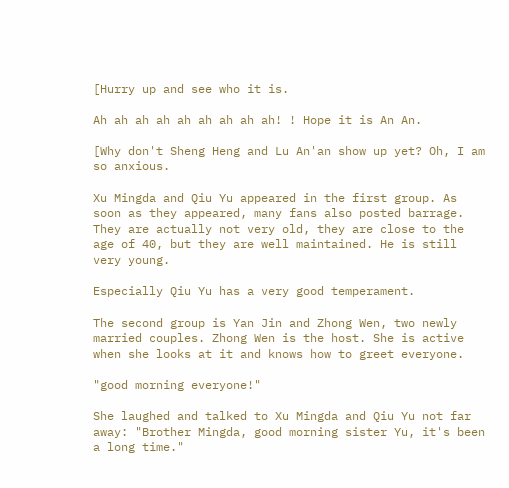[Hurry up and see who it is.

Ah ah ah ah ah ah ah ah ah! ! Hope it is An An.

[Why don't Sheng Heng and Lu An'an show up yet? Oh, I am so anxious.

Xu Mingda and Qiu Yu appeared in the first group. As soon as they appeared, many fans also posted barrage. They are actually not very old, they are close to the age of 40, but they are well maintained. He is still very young.

Especially Qiu Yu has a very good temperament.

The second group is Yan Jin and Zhong Wen, two newly married couples. Zhong Wen is the host. She is active when she looks at it and knows how to greet everyone.

"good morning everyone!"

She laughed and talked to Xu Mingda and Qiu Yu not far away: "Brother Mingda, good morning sister Yu, it's been a long time."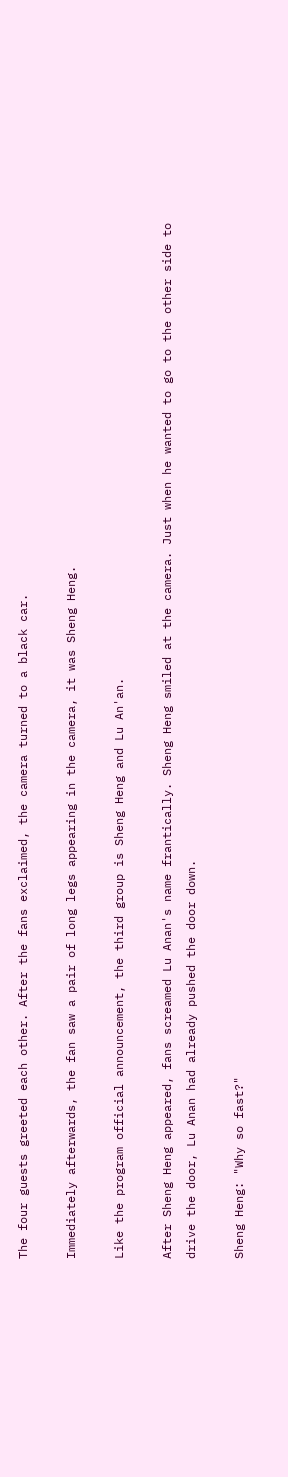The four guests greeted each other. After the fans exclaimed, the camera turned to a black car.

Immediately afterwards, the fan saw a pair of long legs appearing in the camera, it was Sheng Heng.

Like the program official announcement, the third group is Sheng Heng and Lu An'an.

After Sheng Heng appeared, fans screamed Lu Anan's name frantically. Sheng Heng smiled at the camera. Just when he wanted to go to the other side to drive the door, Lu Anan had already pushed the door down.

Sheng Heng: "Why so fast?"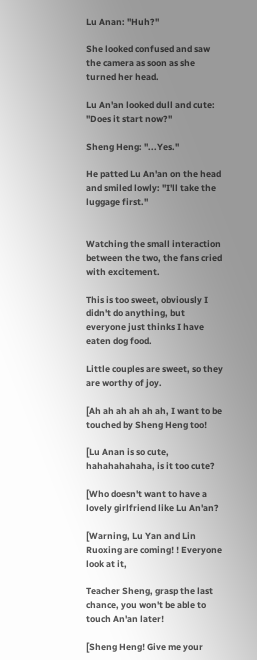Lu Anan: "Huh?"

She looked confused and saw the camera as soon as she turned her head.

Lu An'an looked dull and cute: "Does it start now?"

Sheng Heng: "...Yes."

He patted Lu An'an on the head and smiled lowly: "I'll take the luggage first."


Watching the small interaction between the two, the fans cried with excitement.

This is too sweet, obviously I didn't do anything, but everyone just thinks I have eaten dog food.

Little couples are sweet, so they are worthy of joy.

[Ah ah ah ah ah ah, I want to be touched by Sheng Heng too!

[Lu Anan is so cute, hahahahahaha, is it too cute?

[Who doesn't want to have a lovely girlfriend like Lu An'an?

[Warning, Lu Yan and Lin Ruoxing are coming! ! Everyone look at it,

Teacher Sheng, grasp the last chance, you won't be able to touch An'an later!

[Sheng Heng! Give me your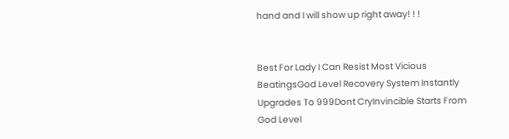hand and I will show up right away! ! !


Best For Lady I Can Resist Most Vicious BeatingsGod Level Recovery System Instantly Upgrades To 999Dont CryInvincible Starts From God Level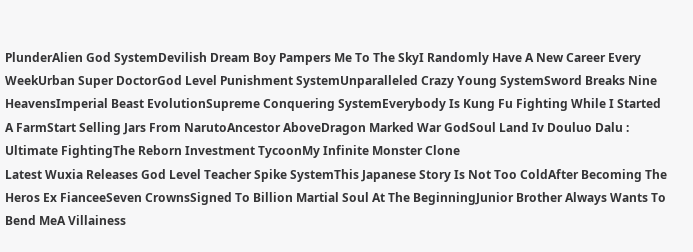PlunderAlien God SystemDevilish Dream Boy Pampers Me To The SkyI Randomly Have A New Career Every WeekUrban Super DoctorGod Level Punishment SystemUnparalleled Crazy Young SystemSword Breaks Nine HeavensImperial Beast EvolutionSupreme Conquering SystemEverybody Is Kung Fu Fighting While I Started A FarmStart Selling Jars From NarutoAncestor AboveDragon Marked War GodSoul Land Iv Douluo Dalu : Ultimate FightingThe Reborn Investment TycoonMy Infinite Monster Clone
Latest Wuxia Releases God Level Teacher Spike SystemThis Japanese Story Is Not Too ColdAfter Becoming The Heros Ex FianceeSeven CrownsSigned To Billion Martial Soul At The BeginningJunior Brother Always Wants To Bend MeA Villainess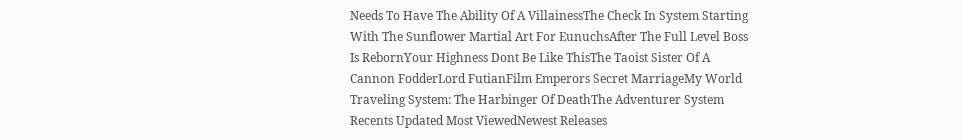Needs To Have The Ability Of A VillainessThe Check In System Starting With The Sunflower Martial Art For EunuchsAfter The Full Level Boss Is RebornYour Highness Dont Be Like ThisThe Taoist Sister Of A Cannon FodderLord FutianFilm Emperors Secret MarriageMy World Traveling System: The Harbinger Of DeathThe Adventurer System
Recents Updated Most ViewedNewest Releases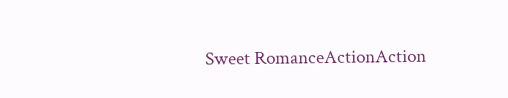Sweet RomanceActionAction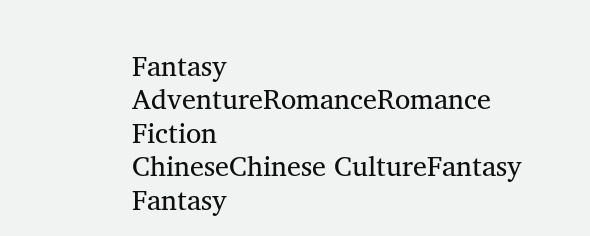Fantasy
AdventureRomanceRomance Fiction
ChineseChinese CultureFantasy
Fantasy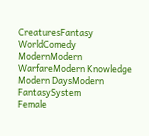CreaturesFantasy WorldComedy
ModernModern WarfareModern Knowledge
Modern DaysModern FantasySystem
Female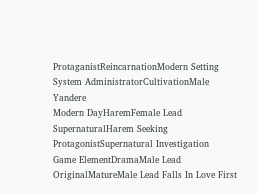ProtaganistReincarnationModern Setting
System AdministratorCultivationMale Yandere
Modern DayHaremFemale Lead
SupernaturalHarem Seeking ProtagonistSupernatural Investigation
Game ElementDramaMale Lead
OriginalMatureMale Lead Falls In Love First